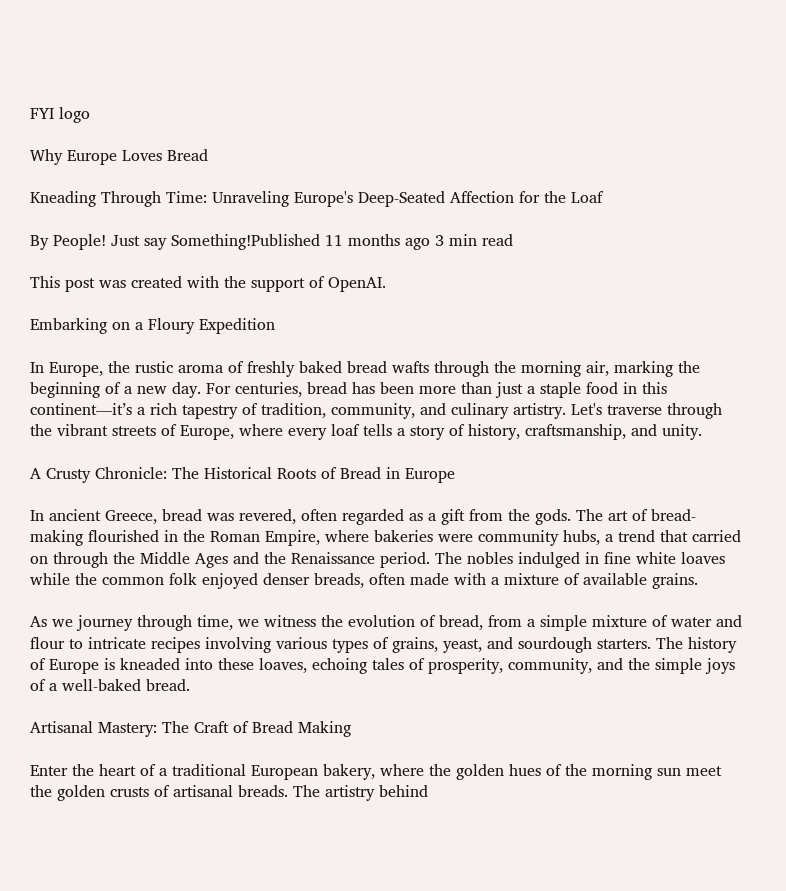FYI logo

Why Europe Loves Bread

Kneading Through Time: Unraveling Europe's Deep-Seated Affection for the Loaf

By People! Just say Something!Published 11 months ago 3 min read

This post was created with the support of OpenAI.

Embarking on a Floury Expedition

In Europe, the rustic aroma of freshly baked bread wafts through the morning air, marking the beginning of a new day. For centuries, bread has been more than just a staple food in this continent—it’s a rich tapestry of tradition, community, and culinary artistry. Let's traverse through the vibrant streets of Europe, where every loaf tells a story of history, craftsmanship, and unity.

A Crusty Chronicle: The Historical Roots of Bread in Europe

In ancient Greece, bread was revered, often regarded as a gift from the gods. The art of bread-making flourished in the Roman Empire, where bakeries were community hubs, a trend that carried on through the Middle Ages and the Renaissance period. The nobles indulged in fine white loaves while the common folk enjoyed denser breads, often made with a mixture of available grains.

As we journey through time, we witness the evolution of bread, from a simple mixture of water and flour to intricate recipes involving various types of grains, yeast, and sourdough starters. The history of Europe is kneaded into these loaves, echoing tales of prosperity, community, and the simple joys of a well-baked bread.

Artisanal Mastery: The Craft of Bread Making

Enter the heart of a traditional European bakery, where the golden hues of the morning sun meet the golden crusts of artisanal breads. The artistry behind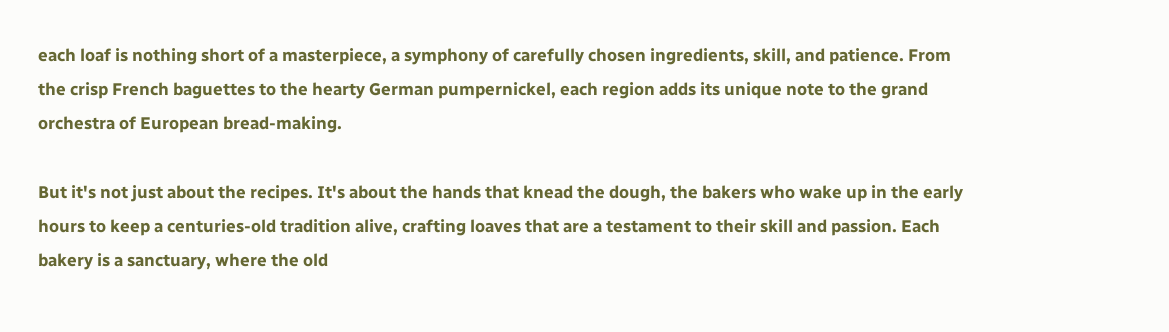each loaf is nothing short of a masterpiece, a symphony of carefully chosen ingredients, skill, and patience. From the crisp French baguettes to the hearty German pumpernickel, each region adds its unique note to the grand orchestra of European bread-making.

But it's not just about the recipes. It's about the hands that knead the dough, the bakers who wake up in the early hours to keep a centuries-old tradition alive, crafting loaves that are a testament to their skill and passion. Each bakery is a sanctuary, where the old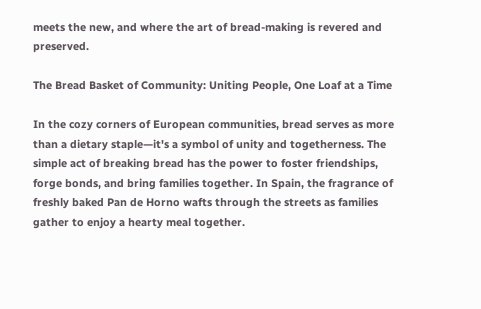meets the new, and where the art of bread-making is revered and preserved.

The Bread Basket of Community: Uniting People, One Loaf at a Time

In the cozy corners of European communities, bread serves as more than a dietary staple—it's a symbol of unity and togetherness. The simple act of breaking bread has the power to foster friendships, forge bonds, and bring families together. In Spain, the fragrance of freshly baked Pan de Horno wafts through the streets as families gather to enjoy a hearty meal together.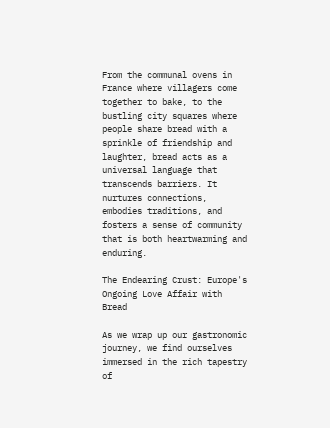From the communal ovens in France where villagers come together to bake, to the bustling city squares where people share bread with a sprinkle of friendship and laughter, bread acts as a universal language that transcends barriers. It nurtures connections, embodies traditions, and fosters a sense of community that is both heartwarming and enduring.

The Endearing Crust: Europe's Ongoing Love Affair with Bread

As we wrap up our gastronomic journey, we find ourselves immersed in the rich tapestry of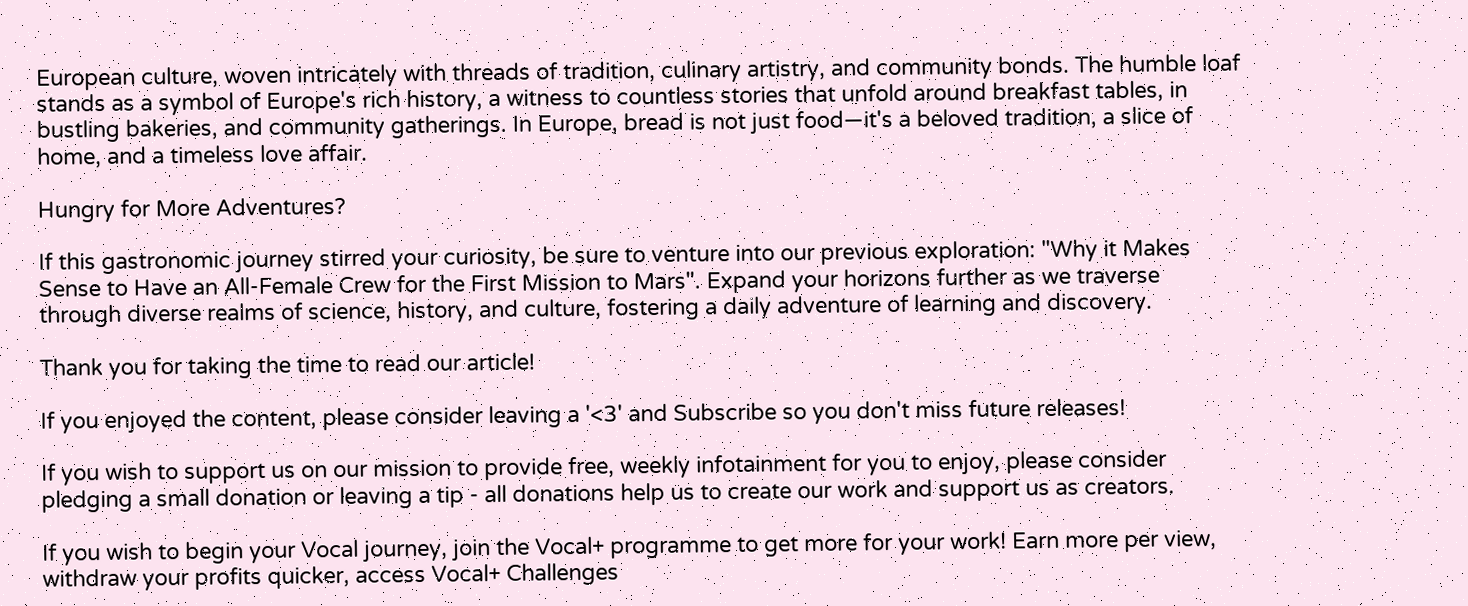European culture, woven intricately with threads of tradition, culinary artistry, and community bonds. The humble loaf stands as a symbol of Europe's rich history, a witness to countless stories that unfold around breakfast tables, in bustling bakeries, and community gatherings. In Europe, bread is not just food—it's a beloved tradition, a slice of home, and a timeless love affair.

Hungry for More Adventures?

If this gastronomic journey stirred your curiosity, be sure to venture into our previous exploration: "Why it Makes Sense to Have an All-Female Crew for the First Mission to Mars". Expand your horizons further as we traverse through diverse realms of science, history, and culture, fostering a daily adventure of learning and discovery.

Thank you for taking the time to read our article!

If you enjoyed the content, please consider leaving a '<3' and Subscribe so you don't miss future releases!

If you wish to support us on our mission to provide free, weekly infotainment for you to enjoy, please consider pledging a small donation or leaving a tip - all donations help us to create our work and support us as creators.

If you wish to begin your Vocal journey, join the Vocal+ programme to get more for your work! Earn more per view, withdraw your profits quicker, access Vocal+ Challenges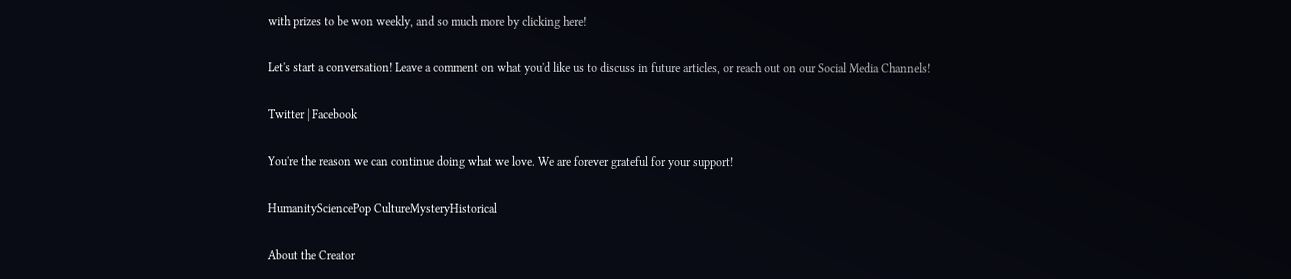with prizes to be won weekly, and so much more by clicking here!

Let's start a conversation! Leave a comment on what you'd like us to discuss in future articles, or reach out on our Social Media Channels!

Twitter | Facebook

You're the reason we can continue doing what we love. We are forever grateful for your support!

HumanitySciencePop CultureMysteryHistorical

About the Creator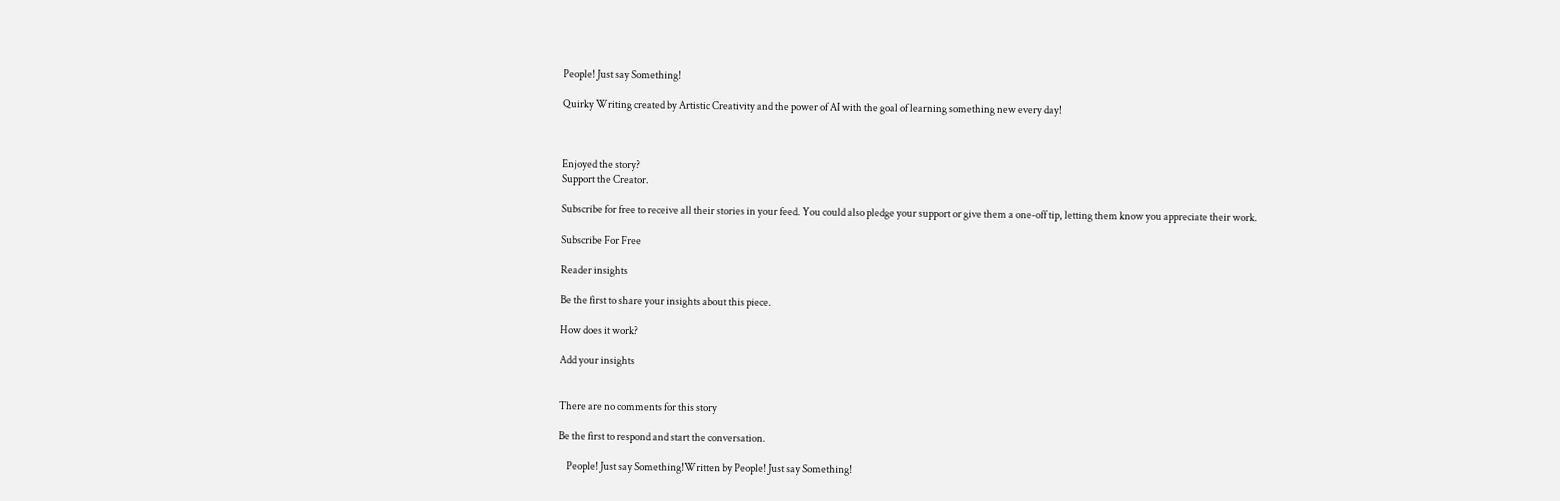People! Just say Something!

Quirky Writing created by Artistic Creativity and the power of AI with the goal of learning something new every day!



Enjoyed the story?
Support the Creator.

Subscribe for free to receive all their stories in your feed. You could also pledge your support or give them a one-off tip, letting them know you appreciate their work.

Subscribe For Free

Reader insights

Be the first to share your insights about this piece.

How does it work?

Add your insights


There are no comments for this story

Be the first to respond and start the conversation.

    People! Just say Something!Written by People! Just say Something!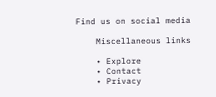Find us on social media

    Miscellaneous links

    • Explore
    • Contact
    • Privacy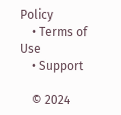Policy
    • Terms of Use
    • Support

    © 2024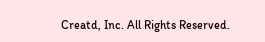Creatd, Inc. All Rights Reserved.